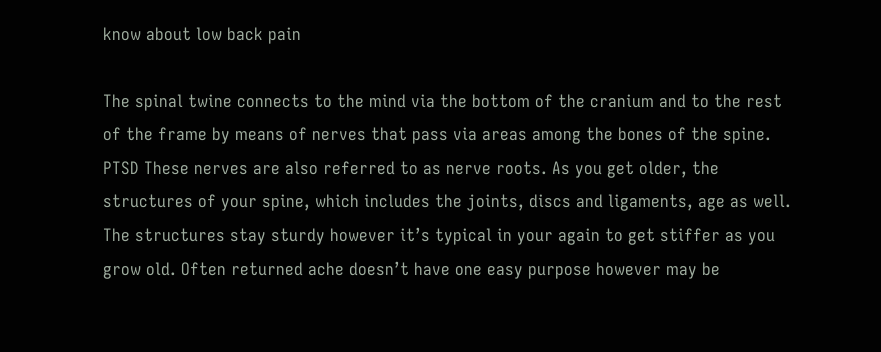know about low back pain

The spinal twine connects to the mind via the bottom of the cranium and to the rest of the frame by means of nerves that pass via areas among the bones of the spine.  PTSD These nerves are also referred to as nerve roots. As you get older, the structures of your spine, which includes the joints, discs and ligaments, age as well. The structures stay sturdy however it’s typical in your again to get stiffer as you grow old. Often returned ache doesn’t have one easy purpose however may be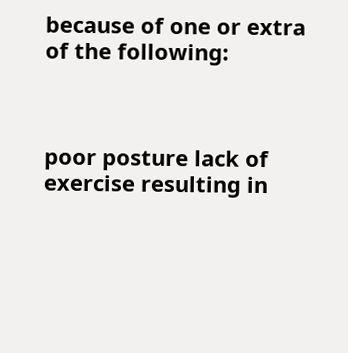because of one or extra of the following:



poor posture lack of exercise resulting in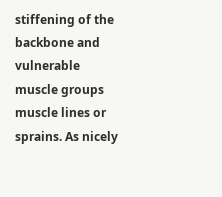stiffening of the backbone and vulnerable muscle groups muscle lines or sprains. As nicely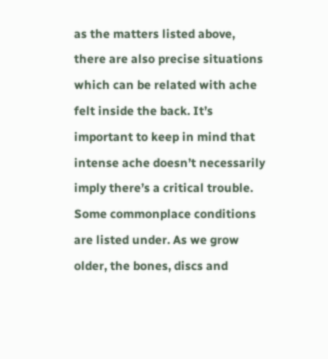as the matters listed above, there are also precise situations which can be related with ache felt inside the back. It’s important to keep in mind that intense ache doesn’t necessarily imply there’s a critical trouble. Some commonplace conditions are listed under. As we grow older, the bones, discs and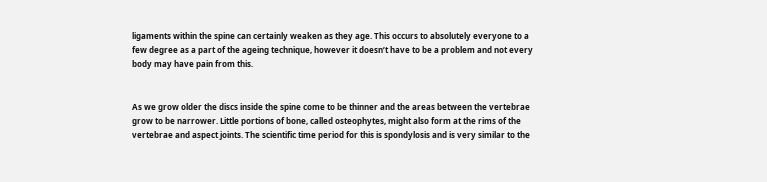ligaments within the spine can certainly weaken as they age. This occurs to absolutely everyone to a few degree as a part of the ageing technique, however it doesn’t have to be a problem and not every body may have pain from this.


As we grow older the discs inside the spine come to be thinner and the areas between the vertebrae grow to be narrower. Little portions of bone, called osteophytes, might also form at the rims of the vertebrae and aspect joints. The scientific time period for this is spondylosis and is very similar to the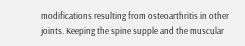modifications resulting from osteoarthritis in other joints. Keeping the spine supple and the muscular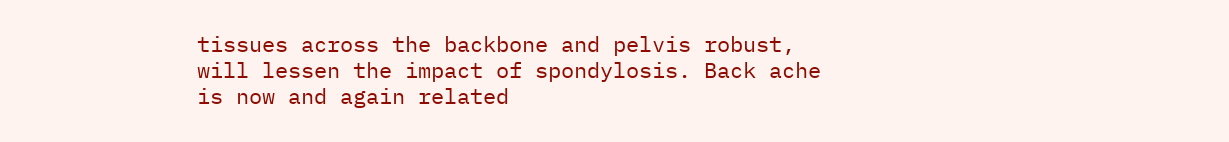tissues across the backbone and pelvis robust, will lessen the impact of spondylosis. Back ache is now and again related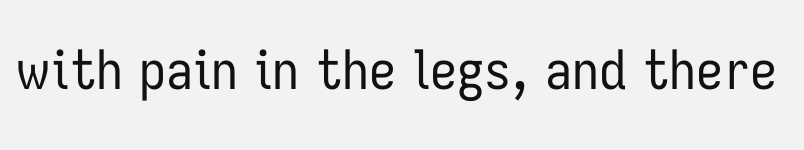with pain in the legs, and there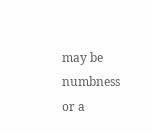may be numbness or a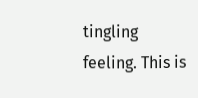tingling feeling. This is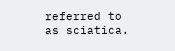referred to as sciatica.